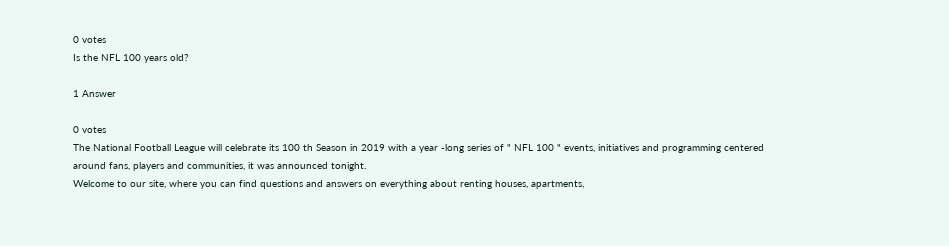0 votes
Is the NFL 100 years old?

1 Answer

0 votes
The National Football League will celebrate its 100 th Season in 2019 with a year -long series of " NFL 100 " events, initiatives and programming centered around fans, players and communities, it was announced tonight.
Welcome to our site, where you can find questions and answers on everything about renting houses, apartments,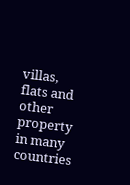villas, flats and other property in many countries